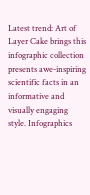Latest trend: Art of Layer Cake brings this infographic collection presents awe-inspiring scientific facts in an informative and visually engaging style. Infographics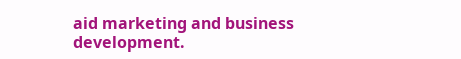aid marketing and business development.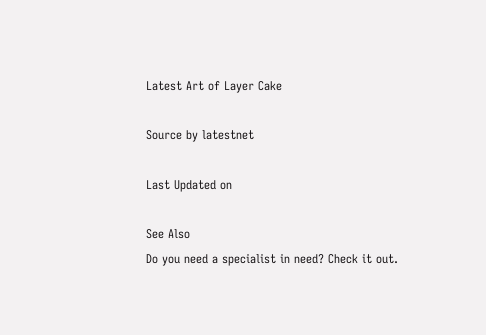Latest Art of Layer Cake

Source by latestnet

Last Updated on

See Also
Do you need a specialist in need? Check it out.